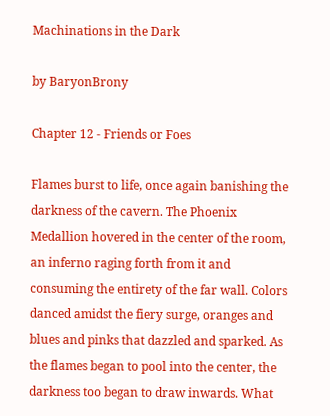Machinations in the Dark

by BaryonBrony

Chapter 12 - Friends or Foes

Flames burst to life, once again banishing the darkness of the cavern. The Phoenix Medallion hovered in the center of the room, an inferno raging forth from it and consuming the entirety of the far wall. Colors danced amidst the fiery surge, oranges and blues and pinks that dazzled and sparked. As the flames began to pool into the center, the darkness too began to draw inwards. What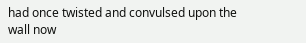had once twisted and convulsed upon the wall now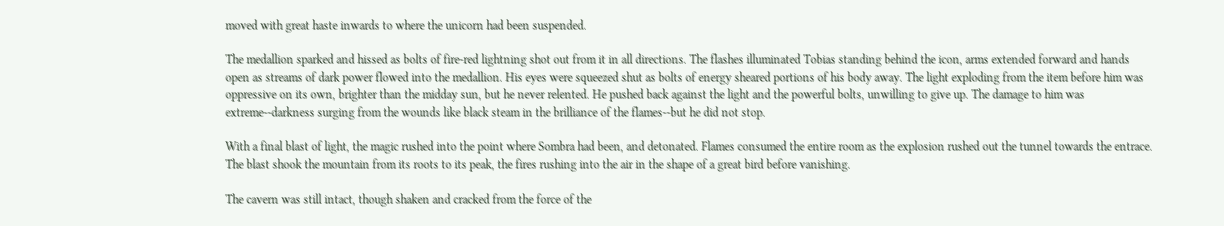moved with great haste inwards to where the unicorn had been suspended.

The medallion sparked and hissed as bolts of fire-red lightning shot out from it in all directions. The flashes illuminated Tobias standing behind the icon, arms extended forward and hands open as streams of dark power flowed into the medallion. His eyes were squeezed shut as bolts of energy sheared portions of his body away. The light exploding from the item before him was oppressive on its own, brighter than the midday sun, but he never relented. He pushed back against the light and the powerful bolts, unwilling to give up. The damage to him was extreme--darkness surging from the wounds like black steam in the brilliance of the flames--but he did not stop.

With a final blast of light, the magic rushed into the point where Sombra had been, and detonated. Flames consumed the entire room as the explosion rushed out the tunnel towards the entrace. The blast shook the mountain from its roots to its peak, the fires rushing into the air in the shape of a great bird before vanishing.

The cavern was still intact, though shaken and cracked from the force of the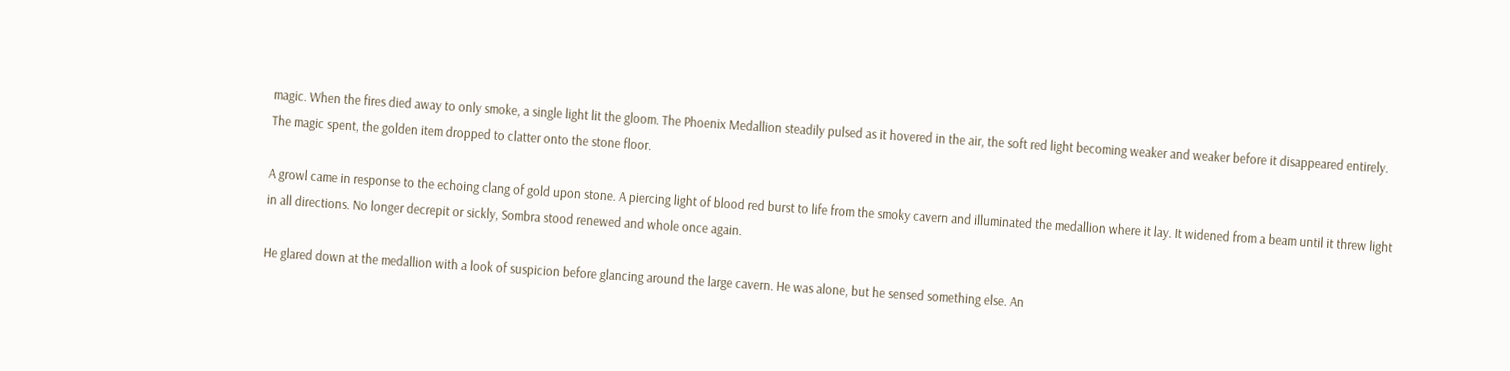magic. When the fires died away to only smoke, a single light lit the gloom. The Phoenix Medallion steadily pulsed as it hovered in the air, the soft red light becoming weaker and weaker before it disappeared entirely. The magic spent, the golden item dropped to clatter onto the stone floor.

A growl came in response to the echoing clang of gold upon stone. A piercing light of blood red burst to life from the smoky cavern and illuminated the medallion where it lay. It widened from a beam until it threw light in all directions. No longer decrepit or sickly, Sombra stood renewed and whole once again.

He glared down at the medallion with a look of suspicion before glancing around the large cavern. He was alone, but he sensed something else. An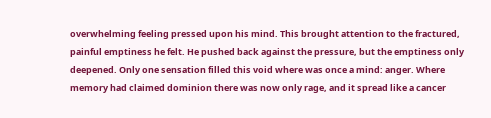overwhelming feeling pressed upon his mind. This brought attention to the fractured, painful emptiness he felt. He pushed back against the pressure, but the emptiness only deepened. Only one sensation filled this void where was once a mind: anger. Where memory had claimed dominion there was now only rage, and it spread like a cancer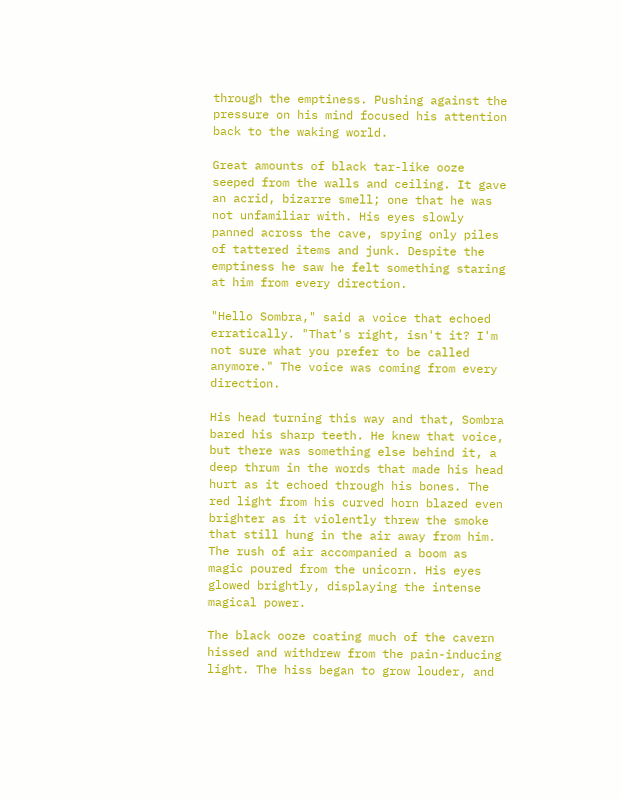through the emptiness. Pushing against the pressure on his mind focused his attention back to the waking world.

Great amounts of black tar-like ooze seeped from the walls and ceiling. It gave an acrid, bizarre smell; one that he was not unfamiliar with. His eyes slowly panned across the cave, spying only piles of tattered items and junk. Despite the emptiness he saw he felt something staring at him from every direction.

"Hello Sombra," said a voice that echoed erratically. "That's right, isn't it? I'm not sure what you prefer to be called anymore." The voice was coming from every direction.

His head turning this way and that, Sombra bared his sharp teeth. He knew that voice, but there was something else behind it, a deep thrum in the words that made his head hurt as it echoed through his bones. The red light from his curved horn blazed even brighter as it violently threw the smoke that still hung in the air away from him. The rush of air accompanied a boom as magic poured from the unicorn. His eyes glowed brightly, displaying the intense magical power.

The black ooze coating much of the cavern hissed and withdrew from the pain-inducing light. The hiss began to grow louder, and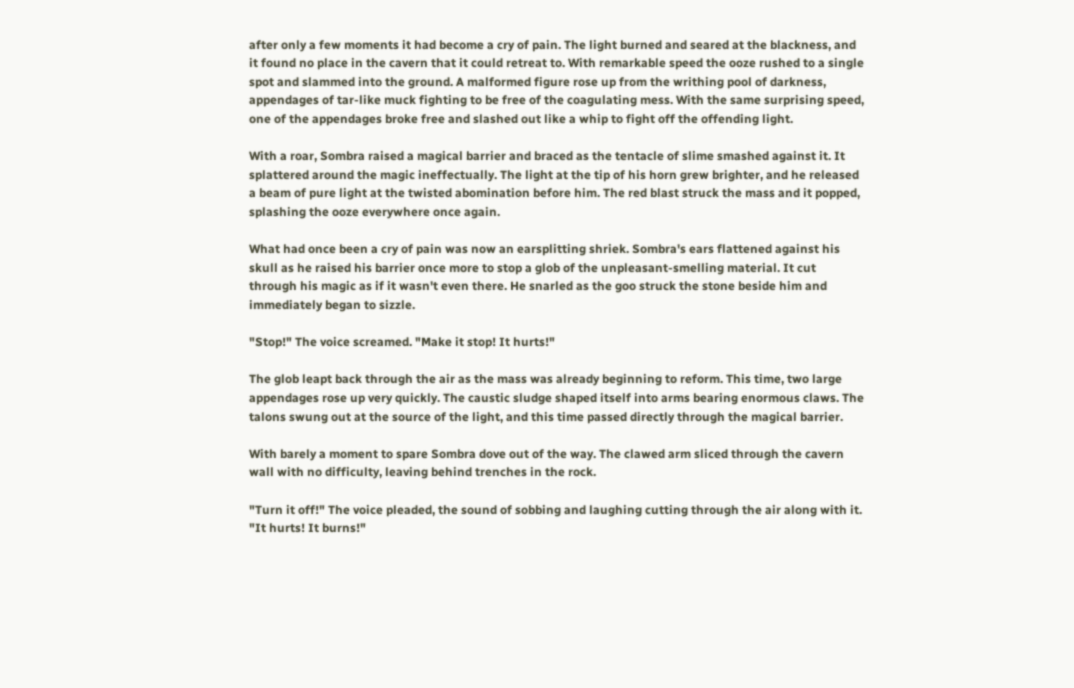after only a few moments it had become a cry of pain. The light burned and seared at the blackness, and it found no place in the cavern that it could retreat to. With remarkable speed the ooze rushed to a single spot and slammed into the ground. A malformed figure rose up from the writhing pool of darkness, appendages of tar-like muck fighting to be free of the coagulating mess. With the same surprising speed, one of the appendages broke free and slashed out like a whip to fight off the offending light.

With a roar, Sombra raised a magical barrier and braced as the tentacle of slime smashed against it. It splattered around the magic ineffectually. The light at the tip of his horn grew brighter, and he released a beam of pure light at the twisted abomination before him. The red blast struck the mass and it popped, splashing the ooze everywhere once again.

What had once been a cry of pain was now an earsplitting shriek. Sombra's ears flattened against his skull as he raised his barrier once more to stop a glob of the unpleasant-smelling material. It cut through his magic as if it wasn't even there. He snarled as the goo struck the stone beside him and immediately began to sizzle.

"Stop!" The voice screamed. "Make it stop! It hurts!"

The glob leapt back through the air as the mass was already beginning to reform. This time, two large appendages rose up very quickly. The caustic sludge shaped itself into arms bearing enormous claws. The talons swung out at the source of the light, and this time passed directly through the magical barrier.

With barely a moment to spare Sombra dove out of the way. The clawed arm sliced through the cavern wall with no difficulty, leaving behind trenches in the rock.

"Turn it off!" The voice pleaded, the sound of sobbing and laughing cutting through the air along with it. "It hurts! It burns!"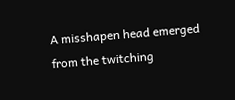A misshapen head emerged from the twitching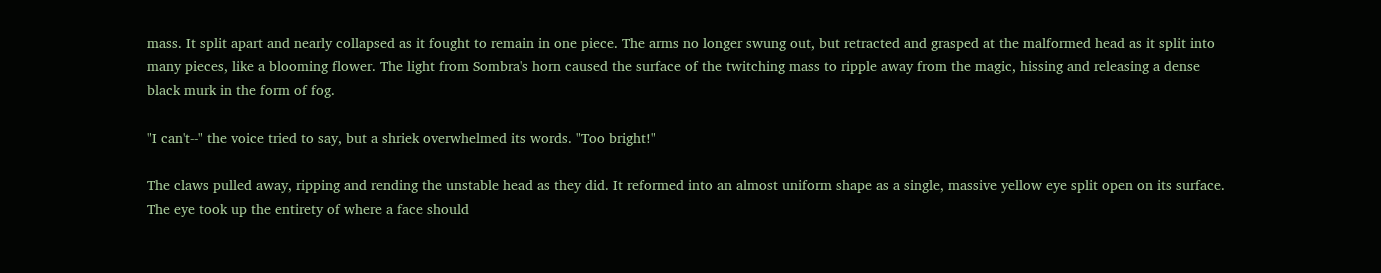mass. It split apart and nearly collapsed as it fought to remain in one piece. The arms no longer swung out, but retracted and grasped at the malformed head as it split into many pieces, like a blooming flower. The light from Sombra's horn caused the surface of the twitching mass to ripple away from the magic, hissing and releasing a dense black murk in the form of fog.

"I can't--" the voice tried to say, but a shriek overwhelmed its words. "Too bright!"

The claws pulled away, ripping and rending the unstable head as they did. It reformed into an almost uniform shape as a single, massive yellow eye split open on its surface. The eye took up the entirety of where a face should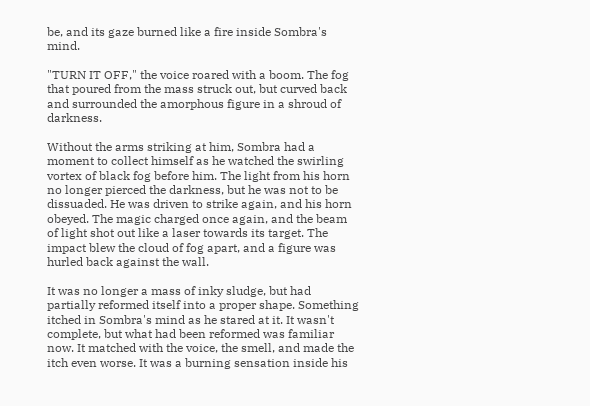be, and its gaze burned like a fire inside Sombra's mind.

"TURN IT OFF," the voice roared with a boom. The fog that poured from the mass struck out, but curved back and surrounded the amorphous figure in a shroud of darkness.

Without the arms striking at him, Sombra had a moment to collect himself as he watched the swirling vortex of black fog before him. The light from his horn no longer pierced the darkness, but he was not to be dissuaded. He was driven to strike again, and his horn obeyed. The magic charged once again, and the beam of light shot out like a laser towards its target. The impact blew the cloud of fog apart, and a figure was hurled back against the wall.

It was no longer a mass of inky sludge, but had partially reformed itself into a proper shape. Something itched in Sombra's mind as he stared at it. It wasn't complete, but what had been reformed was familiar now. It matched with the voice, the smell, and made the itch even worse. It was a burning sensation inside his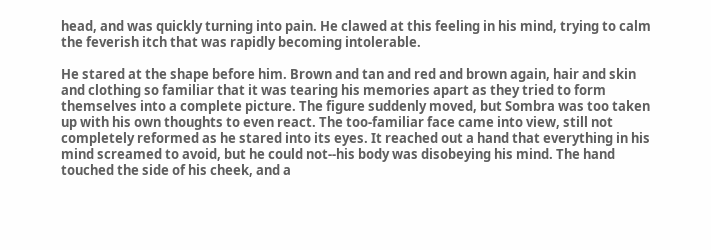head, and was quickly turning into pain. He clawed at this feeling in his mind, trying to calm the feverish itch that was rapidly becoming intolerable.

He stared at the shape before him. Brown and tan and red and brown again, hair and skin and clothing so familiar that it was tearing his memories apart as they tried to form themselves into a complete picture. The figure suddenly moved, but Sombra was too taken up with his own thoughts to even react. The too-familiar face came into view, still not completely reformed as he stared into its eyes. It reached out a hand that everything in his mind screamed to avoid, but he could not--his body was disobeying his mind. The hand touched the side of his cheek, and a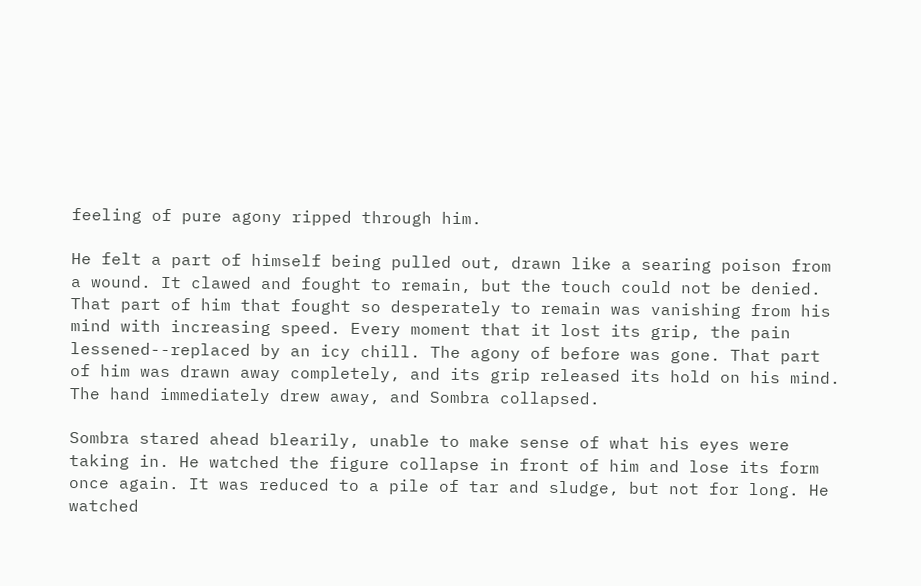feeling of pure agony ripped through him.

He felt a part of himself being pulled out, drawn like a searing poison from a wound. It clawed and fought to remain, but the touch could not be denied. That part of him that fought so desperately to remain was vanishing from his mind with increasing speed. Every moment that it lost its grip, the pain lessened--replaced by an icy chill. The agony of before was gone. That part of him was drawn away completely, and its grip released its hold on his mind. The hand immediately drew away, and Sombra collapsed.

Sombra stared ahead blearily, unable to make sense of what his eyes were taking in. He watched the figure collapse in front of him and lose its form once again. It was reduced to a pile of tar and sludge, but not for long. He watched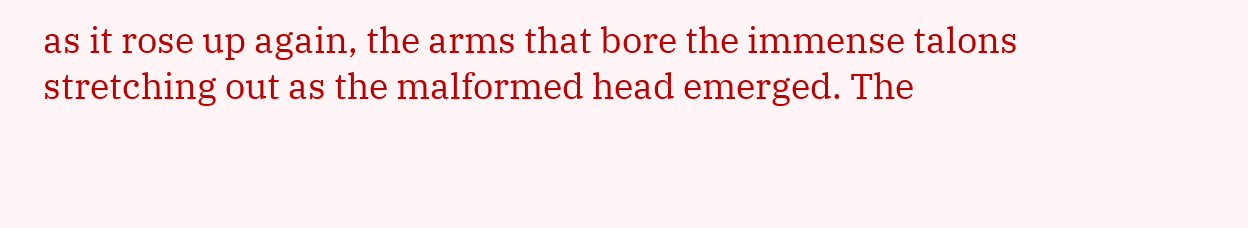as it rose up again, the arms that bore the immense talons stretching out as the malformed head emerged. The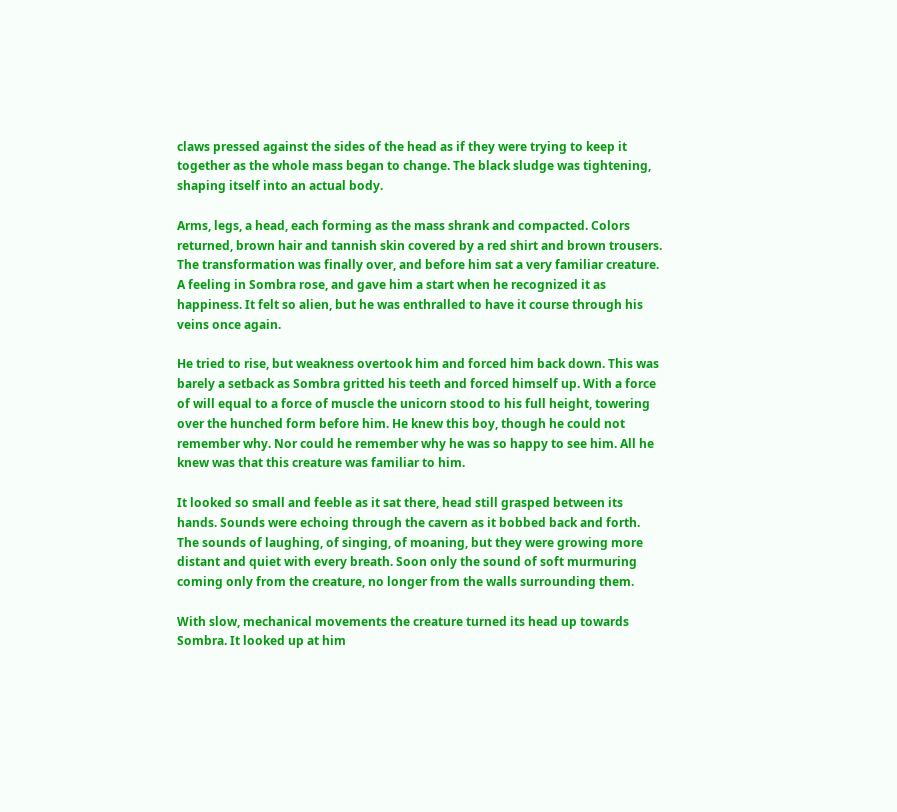claws pressed against the sides of the head as if they were trying to keep it together as the whole mass began to change. The black sludge was tightening, shaping itself into an actual body.

Arms, legs, a head, each forming as the mass shrank and compacted. Colors returned, brown hair and tannish skin covered by a red shirt and brown trousers. The transformation was finally over, and before him sat a very familiar creature. A feeling in Sombra rose, and gave him a start when he recognized it as happiness. It felt so alien, but he was enthralled to have it course through his veins once again.

He tried to rise, but weakness overtook him and forced him back down. This was barely a setback as Sombra gritted his teeth and forced himself up. With a force of will equal to a force of muscle the unicorn stood to his full height, towering over the hunched form before him. He knew this boy, though he could not remember why. Nor could he remember why he was so happy to see him. All he knew was that this creature was familiar to him.

It looked so small and feeble as it sat there, head still grasped between its hands. Sounds were echoing through the cavern as it bobbed back and forth. The sounds of laughing, of singing, of moaning, but they were growing more distant and quiet with every breath. Soon only the sound of soft murmuring coming only from the creature, no longer from the walls surrounding them.

With slow, mechanical movements the creature turned its head up towards Sombra. It looked up at him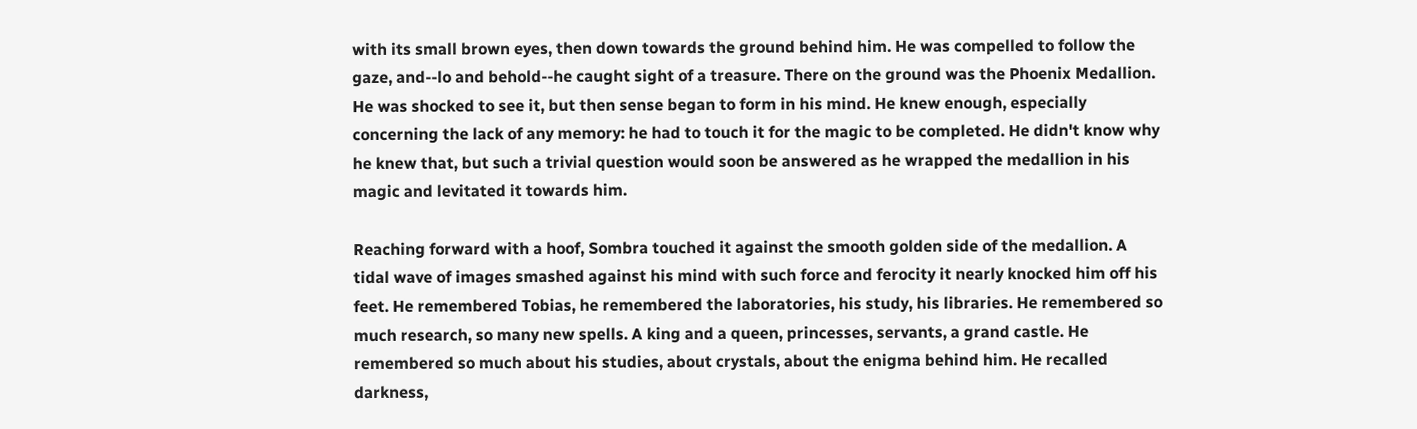with its small brown eyes, then down towards the ground behind him. He was compelled to follow the gaze, and--lo and behold--he caught sight of a treasure. There on the ground was the Phoenix Medallion. He was shocked to see it, but then sense began to form in his mind. He knew enough, especially concerning the lack of any memory: he had to touch it for the magic to be completed. He didn't know why he knew that, but such a trivial question would soon be answered as he wrapped the medallion in his magic and levitated it towards him.

Reaching forward with a hoof, Sombra touched it against the smooth golden side of the medallion. A tidal wave of images smashed against his mind with such force and ferocity it nearly knocked him off his feet. He remembered Tobias, he remembered the laboratories, his study, his libraries. He remembered so much research, so many new spells. A king and a queen, princesses, servants, a grand castle. He remembered so much about his studies, about crystals, about the enigma behind him. He recalled darkness,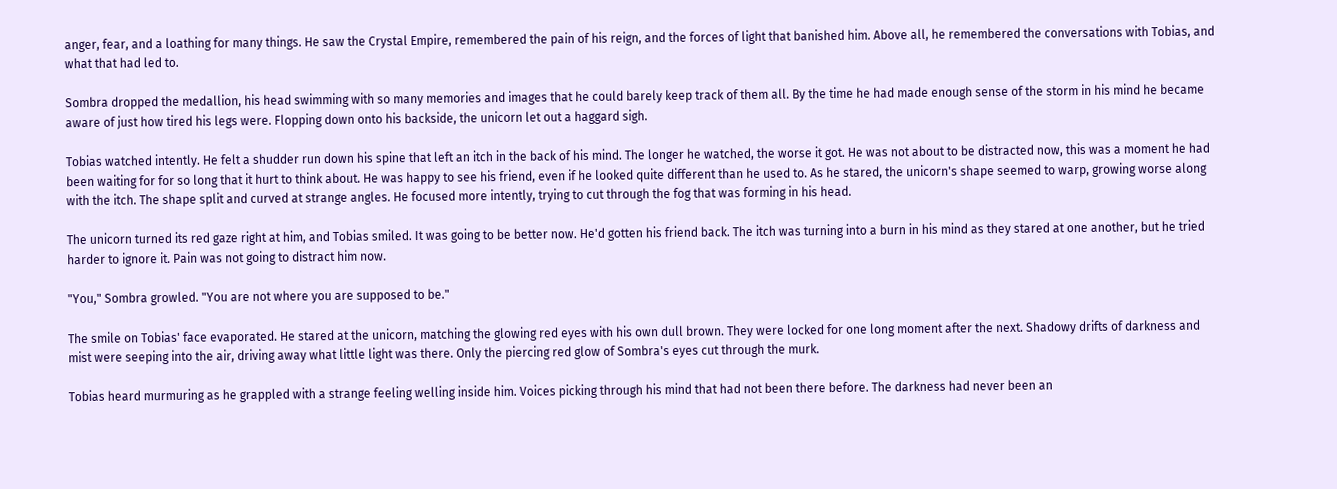anger, fear, and a loathing for many things. He saw the Crystal Empire, remembered the pain of his reign, and the forces of light that banished him. Above all, he remembered the conversations with Tobias, and what that had led to.

Sombra dropped the medallion, his head swimming with so many memories and images that he could barely keep track of them all. By the time he had made enough sense of the storm in his mind he became aware of just how tired his legs were. Flopping down onto his backside, the unicorn let out a haggard sigh.

Tobias watched intently. He felt a shudder run down his spine that left an itch in the back of his mind. The longer he watched, the worse it got. He was not about to be distracted now, this was a moment he had been waiting for for so long that it hurt to think about. He was happy to see his friend, even if he looked quite different than he used to. As he stared, the unicorn's shape seemed to warp, growing worse along with the itch. The shape split and curved at strange angles. He focused more intently, trying to cut through the fog that was forming in his head.

The unicorn turned its red gaze right at him, and Tobias smiled. It was going to be better now. He'd gotten his friend back. The itch was turning into a burn in his mind as they stared at one another, but he tried harder to ignore it. Pain was not going to distract him now.

"You," Sombra growled. "You are not where you are supposed to be."

The smile on Tobias' face evaporated. He stared at the unicorn, matching the glowing red eyes with his own dull brown. They were locked for one long moment after the next. Shadowy drifts of darkness and mist were seeping into the air, driving away what little light was there. Only the piercing red glow of Sombra's eyes cut through the murk.

Tobias heard murmuring as he grappled with a strange feeling welling inside him. Voices picking through his mind that had not been there before. The darkness had never been an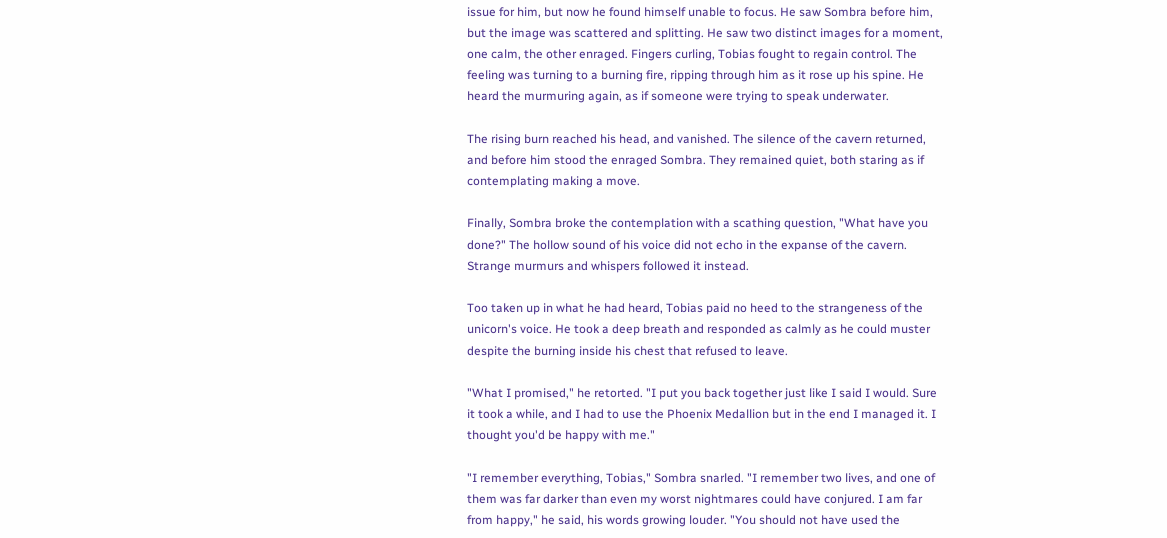issue for him, but now he found himself unable to focus. He saw Sombra before him, but the image was scattered and splitting. He saw two distinct images for a moment, one calm, the other enraged. Fingers curling, Tobias fought to regain control. The feeling was turning to a burning fire, ripping through him as it rose up his spine. He heard the murmuring again, as if someone were trying to speak underwater.

The rising burn reached his head, and vanished. The silence of the cavern returned, and before him stood the enraged Sombra. They remained quiet, both staring as if contemplating making a move.

Finally, Sombra broke the contemplation with a scathing question, "What have you done?" The hollow sound of his voice did not echo in the expanse of the cavern. Strange murmurs and whispers followed it instead.

Too taken up in what he had heard, Tobias paid no heed to the strangeness of the unicorn's voice. He took a deep breath and responded as calmly as he could muster despite the burning inside his chest that refused to leave.

"What I promised," he retorted. "I put you back together just like I said I would. Sure it took a while, and I had to use the Phoenix Medallion but in the end I managed it. I thought you'd be happy with me."

"I remember everything, Tobias," Sombra snarled. "I remember two lives, and one of them was far darker than even my worst nightmares could have conjured. I am far from happy," he said, his words growing louder. "You should not have used the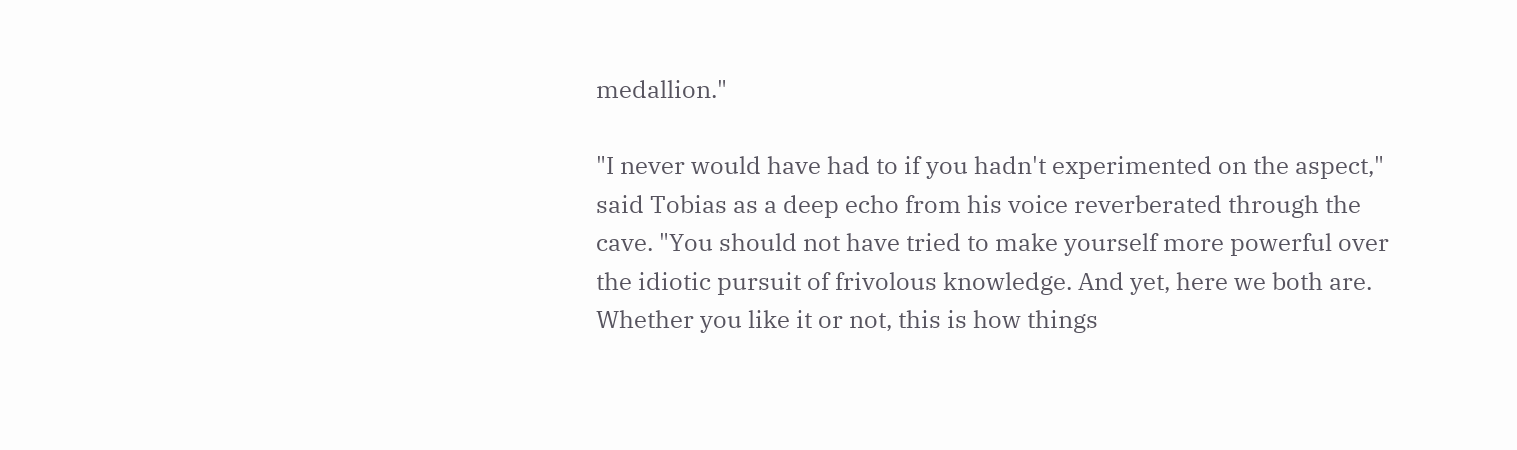medallion."

"I never would have had to if you hadn't experimented on the aspect," said Tobias as a deep echo from his voice reverberated through the cave. "You should not have tried to make yourself more powerful over the idiotic pursuit of frivolous knowledge. And yet, here we both are. Whether you like it or not, this is how things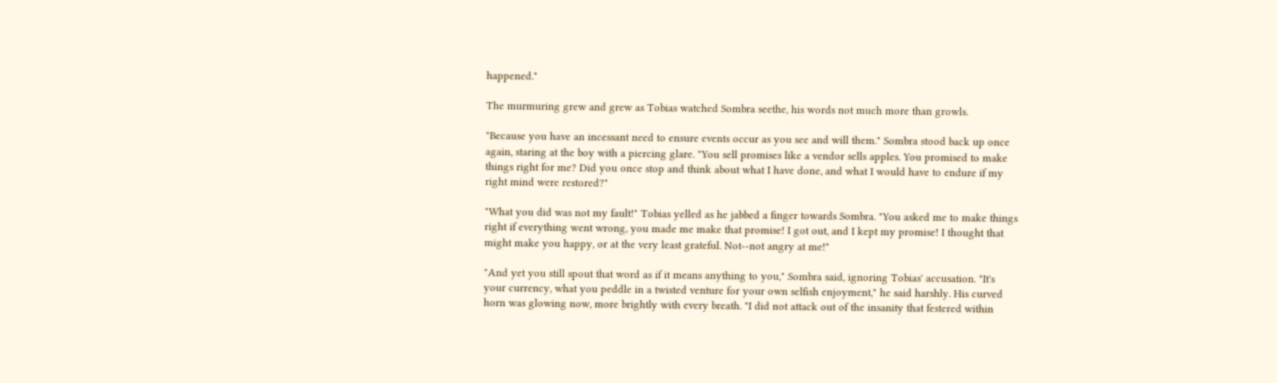happened."

The murmuring grew and grew as Tobias watched Sombra seethe, his words not much more than growls.

"Because you have an incessant need to ensure events occur as you see and will them." Sombra stood back up once again, staring at the boy with a piercing glare. "You sell promises like a vendor sells apples. You promised to make things right for me? Did you once stop and think about what I have done, and what I would have to endure if my right mind were restored?"

"What you did was not my fault!" Tobias yelled as he jabbed a finger towards Sombra. "You asked me to make things right if everything went wrong, you made me make that promise! I got out, and I kept my promise! I thought that might make you happy, or at the very least grateful. Not--not angry at me!"

"And yet you still spout that word as if it means anything to you," Sombra said, ignoring Tobias' accusation. "It's your currency, what you peddle in a twisted venture for your own selfish enjoyment," he said harshly. His curved horn was glowing now, more brightly with every breath. "I did not attack out of the insanity that festered within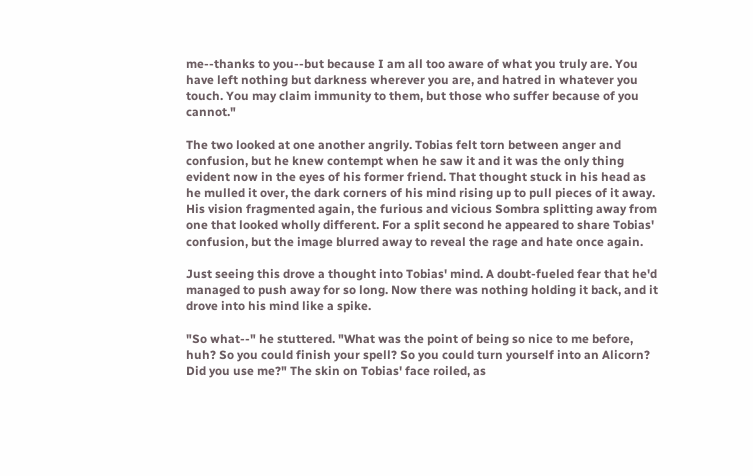me--thanks to you--but because I am all too aware of what you truly are. You have left nothing but darkness wherever you are, and hatred in whatever you touch. You may claim immunity to them, but those who suffer because of you cannot."

The two looked at one another angrily. Tobias felt torn between anger and confusion, but he knew contempt when he saw it and it was the only thing evident now in the eyes of his former friend. That thought stuck in his head as he mulled it over, the dark corners of his mind rising up to pull pieces of it away. His vision fragmented again, the furious and vicious Sombra splitting away from one that looked wholly different. For a split second he appeared to share Tobias' confusion, but the image blurred away to reveal the rage and hate once again.

Just seeing this drove a thought into Tobias' mind. A doubt-fueled fear that he'd managed to push away for so long. Now there was nothing holding it back, and it drove into his mind like a spike.

"So what--" he stuttered. "What was the point of being so nice to me before, huh? So you could finish your spell? So you could turn yourself into an Alicorn? Did you use me?" The skin on Tobias' face roiled, as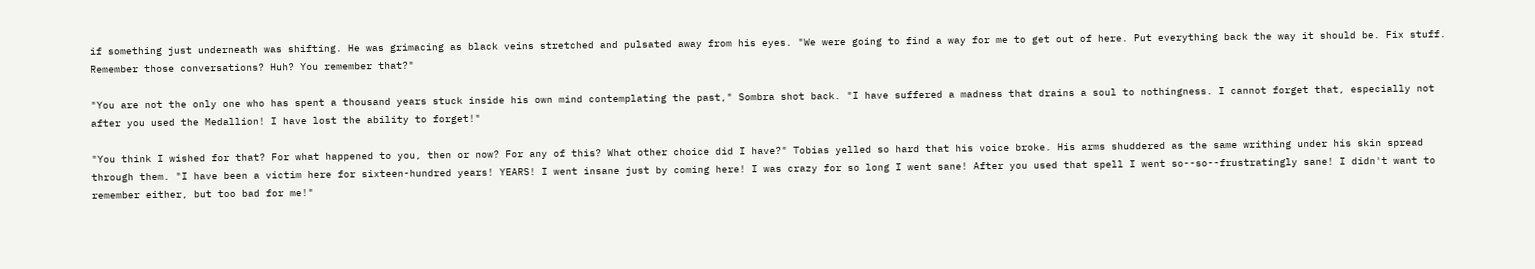if something just underneath was shifting. He was grimacing as black veins stretched and pulsated away from his eyes. "We were going to find a way for me to get out of here. Put everything back the way it should be. Fix stuff. Remember those conversations? Huh? You remember that?"

"You are not the only one who has spent a thousand years stuck inside his own mind contemplating the past," Sombra shot back. "I have suffered a madness that drains a soul to nothingness. I cannot forget that, especially not after you used the Medallion! I have lost the ability to forget!"

"You think I wished for that? For what happened to you, then or now? For any of this? What other choice did I have?" Tobias yelled so hard that his voice broke. His arms shuddered as the same writhing under his skin spread through them. "I have been a victim here for sixteen-hundred years! YEARS! I went insane just by coming here! I was crazy for so long I went sane! After you used that spell I went so--so--frustratingly sane! I didn't want to remember either, but too bad for me!"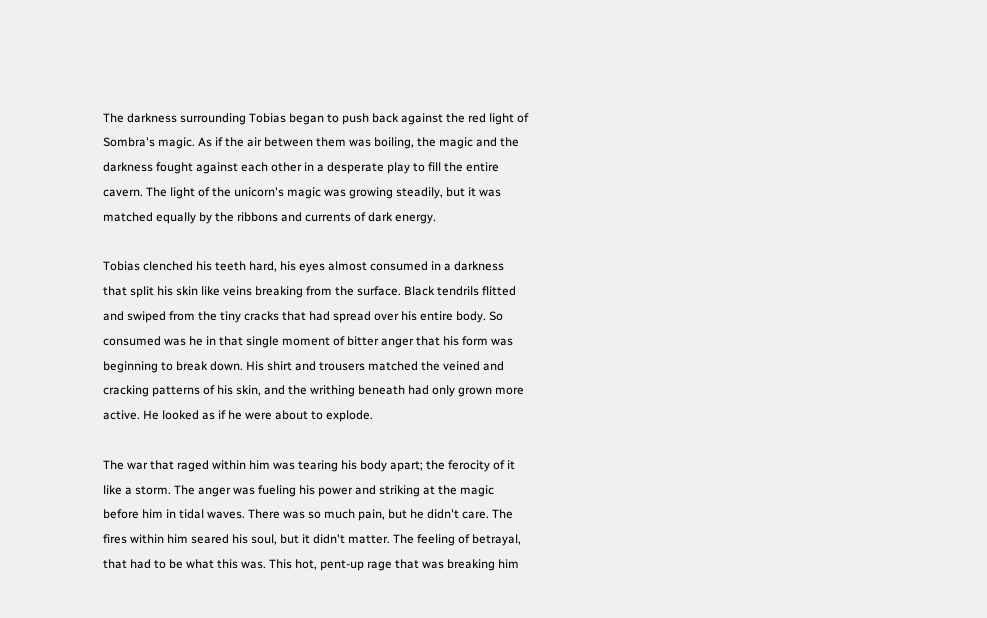The darkness surrounding Tobias began to push back against the red light of Sombra's magic. As if the air between them was boiling, the magic and the darkness fought against each other in a desperate play to fill the entire cavern. The light of the unicorn's magic was growing steadily, but it was matched equally by the ribbons and currents of dark energy.

Tobias clenched his teeth hard, his eyes almost consumed in a darkness that split his skin like veins breaking from the surface. Black tendrils flitted and swiped from the tiny cracks that had spread over his entire body. So consumed was he in that single moment of bitter anger that his form was beginning to break down. His shirt and trousers matched the veined and cracking patterns of his skin, and the writhing beneath had only grown more active. He looked as if he were about to explode.

The war that raged within him was tearing his body apart; the ferocity of it like a storm. The anger was fueling his power and striking at the magic before him in tidal waves. There was so much pain, but he didn't care. The fires within him seared his soul, but it didn't matter. The feeling of betrayal, that had to be what this was. This hot, pent-up rage that was breaking him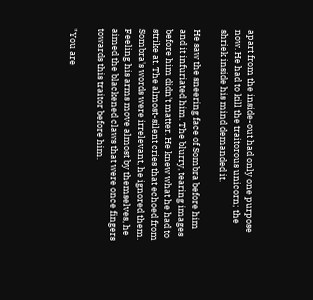apart from the inside-out had only one purpose now. He had to kill the traitorous unicorn; the shriek inside his mind demanded it.

He saw the sneering face of Sombra before him and it infuriated him. The blurry, tearing images before him didn't matter. He knew what he had to strike at. The almost-silent cries that echoed from Sombra's words were irrelevant, he ignored them. Feeling his arms move almost by themselves, he aimed the blackened claws that were once fingers towards this traitor before him.

"You are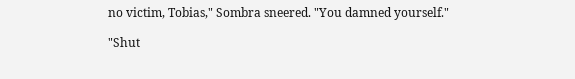no victim, Tobias," Sombra sneered. "You damned yourself."

"Shut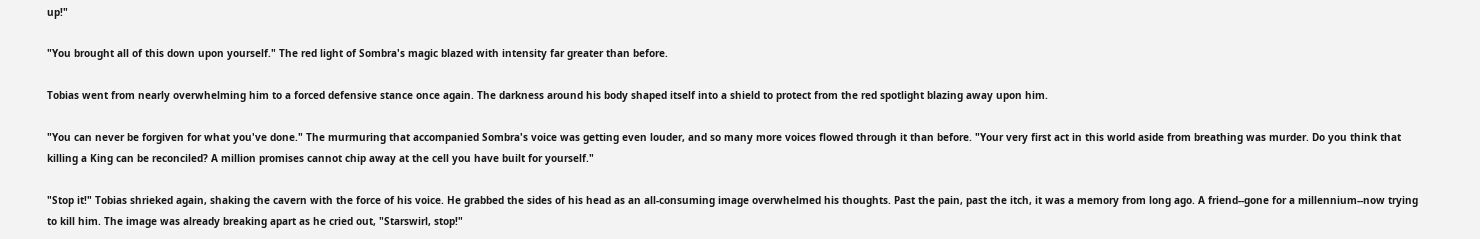up!"

"You brought all of this down upon yourself." The red light of Sombra's magic blazed with intensity far greater than before.

Tobias went from nearly overwhelming him to a forced defensive stance once again. The darkness around his body shaped itself into a shield to protect from the red spotlight blazing away upon him.

"You can never be forgiven for what you've done." The murmuring that accompanied Sombra's voice was getting even louder, and so many more voices flowed through it than before. "Your very first act in this world aside from breathing was murder. Do you think that killing a King can be reconciled? A million promises cannot chip away at the cell you have built for yourself."

"Stop it!" Tobias shrieked again, shaking the cavern with the force of his voice. He grabbed the sides of his head as an all-consuming image overwhelmed his thoughts. Past the pain, past the itch, it was a memory from long ago. A friend--gone for a millennium--now trying to kill him. The image was already breaking apart as he cried out, "Starswirl, stop!"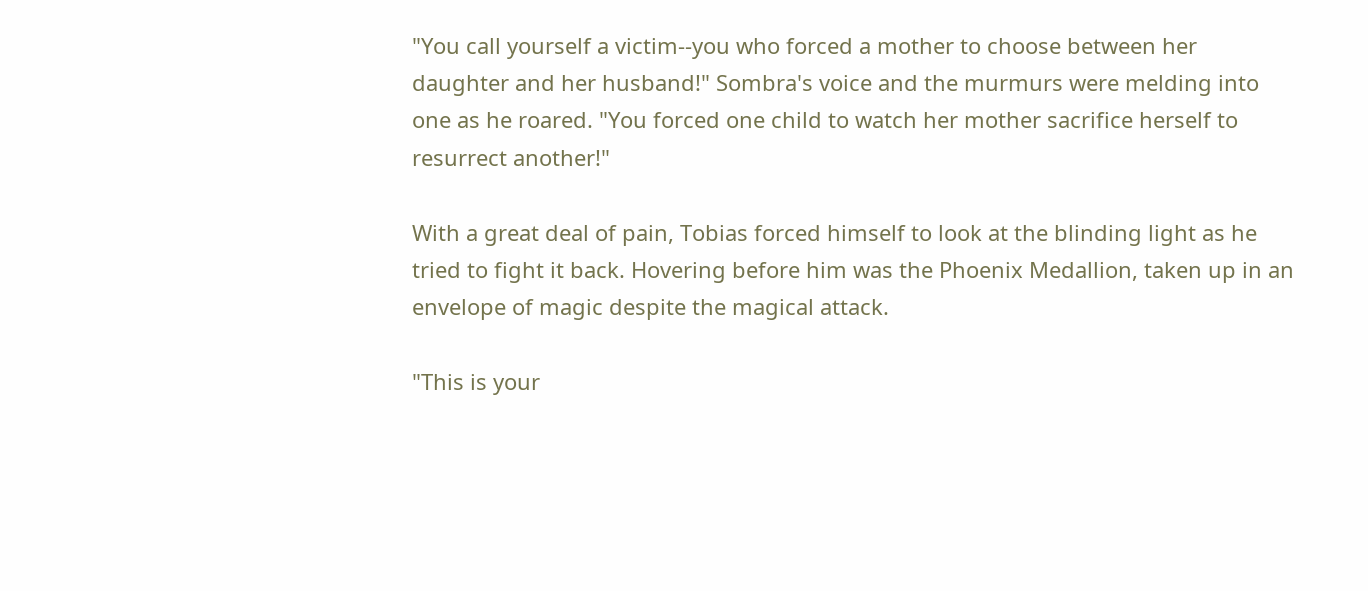"You call yourself a victim--you who forced a mother to choose between her daughter and her husband!" Sombra's voice and the murmurs were melding into one as he roared. "You forced one child to watch her mother sacrifice herself to resurrect another!"

With a great deal of pain, Tobias forced himself to look at the blinding light as he tried to fight it back. Hovering before him was the Phoenix Medallion, taken up in an envelope of magic despite the magical attack.

"This is your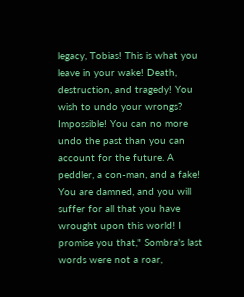legacy, Tobias! This is what you leave in your wake! Death, destruction, and tragedy! You wish to undo your wrongs? Impossible! You can no more undo the past than you can account for the future. A peddler, a con-man, and a fake! You are damned, and you will suffer for all that you have wrought upon this world! I promise you that," Sombra's last words were not a roar,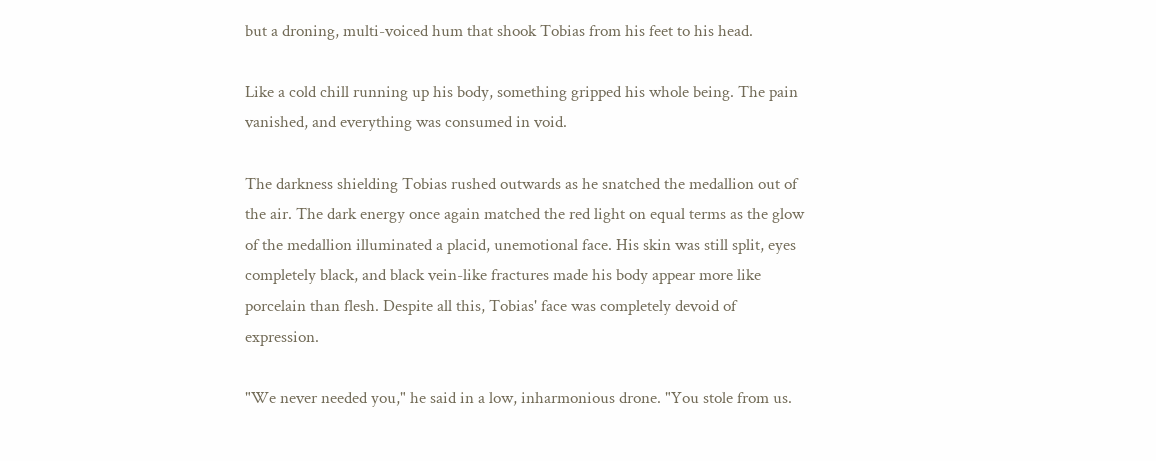but a droning, multi-voiced hum that shook Tobias from his feet to his head.

Like a cold chill running up his body, something gripped his whole being. The pain vanished, and everything was consumed in void.

The darkness shielding Tobias rushed outwards as he snatched the medallion out of the air. The dark energy once again matched the red light on equal terms as the glow of the medallion illuminated a placid, unemotional face. His skin was still split, eyes completely black, and black vein-like fractures made his body appear more like porcelain than flesh. Despite all this, Tobias' face was completely devoid of expression.

"We never needed you," he said in a low, inharmonious drone. "You stole from us.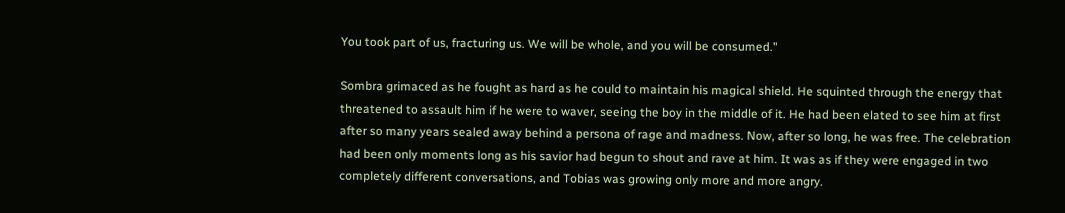You took part of us, fracturing us. We will be whole, and you will be consumed."

Sombra grimaced as he fought as hard as he could to maintain his magical shield. He squinted through the energy that threatened to assault him if he were to waver, seeing the boy in the middle of it. He had been elated to see him at first after so many years sealed away behind a persona of rage and madness. Now, after so long, he was free. The celebration had been only moments long as his savior had begun to shout and rave at him. It was as if they were engaged in two completely different conversations, and Tobias was growing only more and more angry.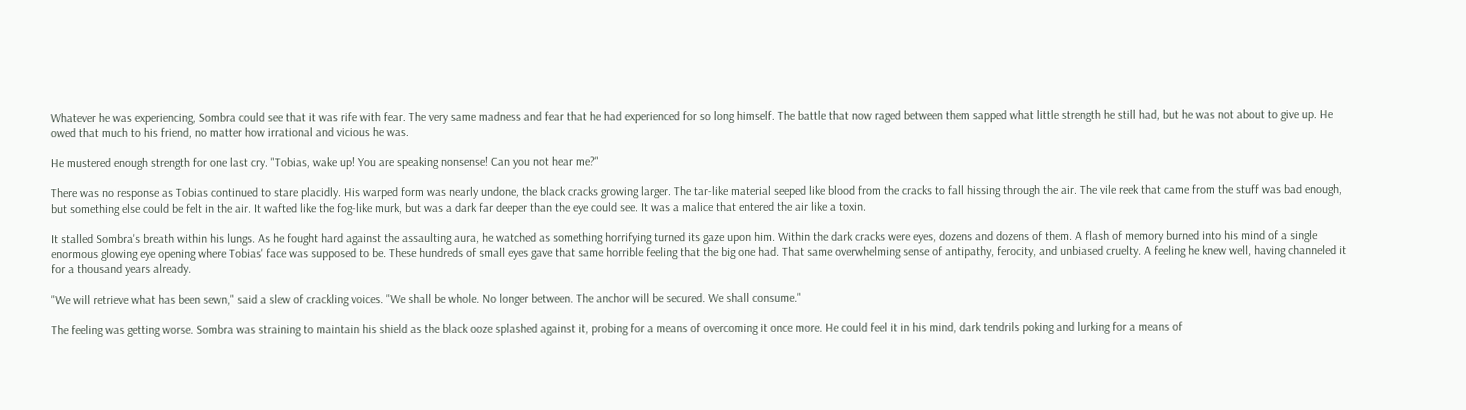Whatever he was experiencing, Sombra could see that it was rife with fear. The very same madness and fear that he had experienced for so long himself. The battle that now raged between them sapped what little strength he still had, but he was not about to give up. He owed that much to his friend, no matter how irrational and vicious he was.

He mustered enough strength for one last cry. "Tobias, wake up! You are speaking nonsense! Can you not hear me?"

There was no response as Tobias continued to stare placidly. His warped form was nearly undone, the black cracks growing larger. The tar-like material seeped like blood from the cracks to fall hissing through the air. The vile reek that came from the stuff was bad enough, but something else could be felt in the air. It wafted like the fog-like murk, but was a dark far deeper than the eye could see. It was a malice that entered the air like a toxin.

It stalled Sombra's breath within his lungs. As he fought hard against the assaulting aura, he watched as something horrifying turned its gaze upon him. Within the dark cracks were eyes, dozens and dozens of them. A flash of memory burned into his mind of a single enormous glowing eye opening where Tobias' face was supposed to be. These hundreds of small eyes gave that same horrible feeling that the big one had. That same overwhelming sense of antipathy, ferocity, and unbiased cruelty. A feeling he knew well, having channeled it for a thousand years already.

"We will retrieve what has been sewn," said a slew of crackling voices. "We shall be whole. No longer between. The anchor will be secured. We shall consume."

The feeling was getting worse. Sombra was straining to maintain his shield as the black ooze splashed against it, probing for a means of overcoming it once more. He could feel it in his mind, dark tendrils poking and lurking for a means of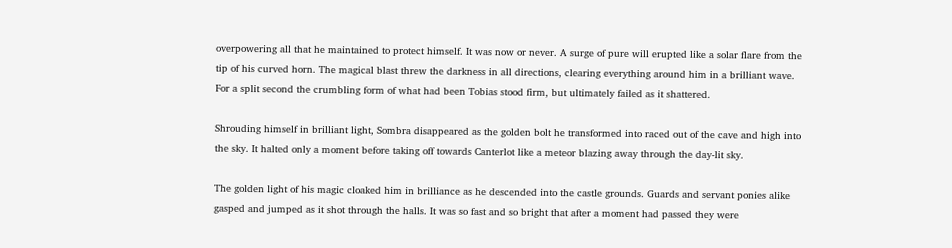overpowering all that he maintained to protect himself. It was now or never. A surge of pure will erupted like a solar flare from the tip of his curved horn. The magical blast threw the darkness in all directions, clearing everything around him in a brilliant wave. For a split second the crumbling form of what had been Tobias stood firm, but ultimately failed as it shattered.

Shrouding himself in brilliant light, Sombra disappeared as the golden bolt he transformed into raced out of the cave and high into the sky. It halted only a moment before taking off towards Canterlot like a meteor blazing away through the day-lit sky.

The golden light of his magic cloaked him in brilliance as he descended into the castle grounds. Guards and servant ponies alike gasped and jumped as it shot through the halls. It was so fast and so bright that after a moment had passed they were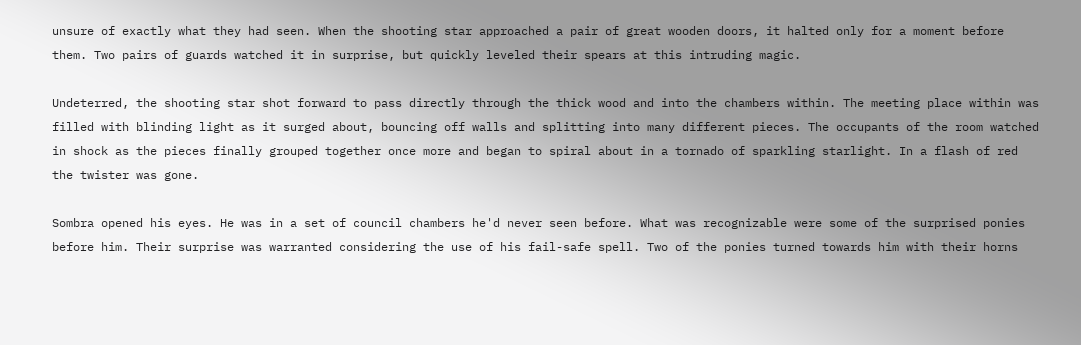unsure of exactly what they had seen. When the shooting star approached a pair of great wooden doors, it halted only for a moment before them. Two pairs of guards watched it in surprise, but quickly leveled their spears at this intruding magic.

Undeterred, the shooting star shot forward to pass directly through the thick wood and into the chambers within. The meeting place within was filled with blinding light as it surged about, bouncing off walls and splitting into many different pieces. The occupants of the room watched in shock as the pieces finally grouped together once more and began to spiral about in a tornado of sparkling starlight. In a flash of red the twister was gone.

Sombra opened his eyes. He was in a set of council chambers he'd never seen before. What was recognizable were some of the surprised ponies before him. Their surprise was warranted considering the use of his fail-safe spell. Two of the ponies turned towards him with their horns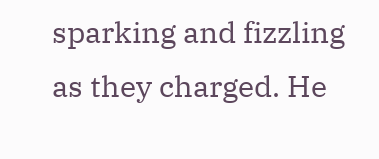sparking and fizzling as they charged. He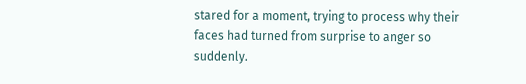stared for a moment, trying to process why their faces had turned from surprise to anger so suddenly.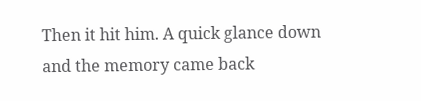Then it hit him. A quick glance down and the memory came back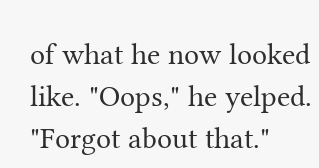of what he now looked like. "Oops," he yelped. "Forgot about that."